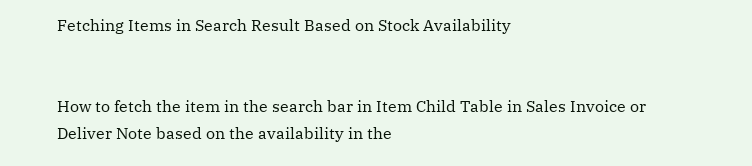Fetching Items in Search Result Based on Stock Availability


How to fetch the item in the search bar in Item Child Table in Sales Invoice or Deliver Note based on the availability in the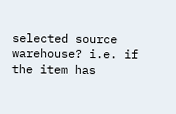selected source warehouse? i.e. if the item has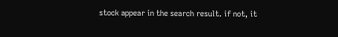stock appear in the search result. if not, it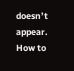doesn’t appear. How to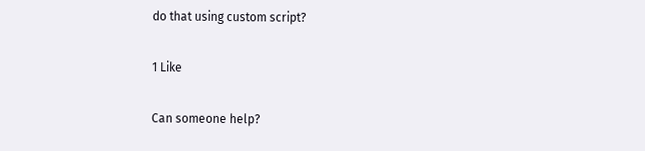do that using custom script?

1 Like

Can someone help?